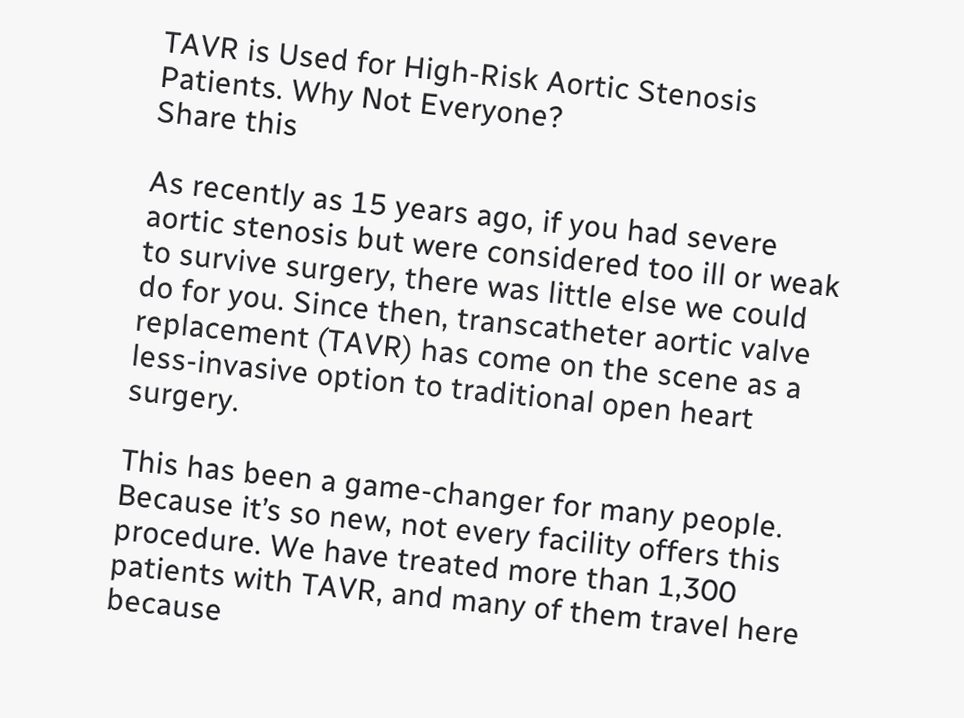TAVR is Used for High-Risk Aortic Stenosis Patients. Why Not Everyone?
Share this

As recently as 15 years ago, if you had severe aortic stenosis but were considered too ill or weak to survive surgery, there was little else we could do for you. Since then, transcatheter aortic valve replacement (TAVR) has come on the scene as a less-invasive option to traditional open heart surgery.

This has been a game-changer for many people. Because it’s so new, not every facility offers this procedure. We have treated more than 1,300 patients with TAVR, and many of them travel here because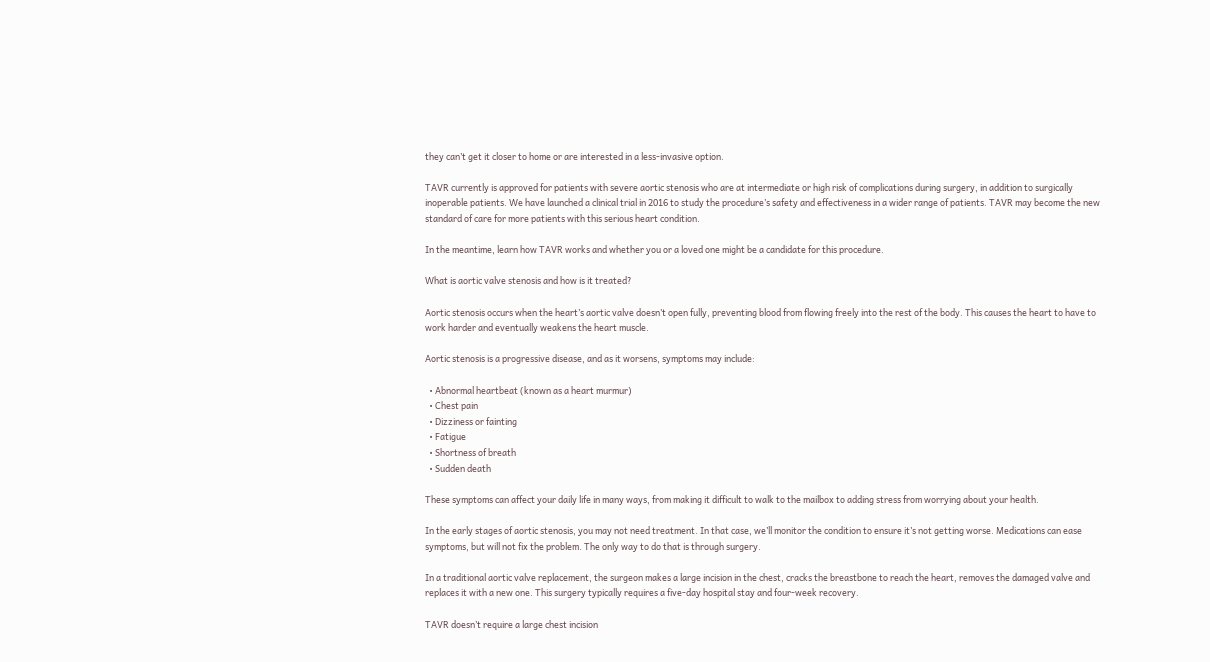they can’t get it closer to home or are interested in a less-invasive option.

TAVR currently is approved for patients with severe aortic stenosis who are at intermediate or high risk of complications during surgery, in addition to surgically inoperable patients. We have launched a clinical trial in 2016 to study the procedure’s safety and effectiveness in a wider range of patients. TAVR may become the new standard of care for more patients with this serious heart condition.

In the meantime, learn how TAVR works and whether you or a loved one might be a candidate for this procedure.

What is aortic valve stenosis and how is it treated?

Aortic stenosis occurs when the heart’s aortic valve doesn’t open fully, preventing blood from flowing freely into the rest of the body. This causes the heart to have to work harder and eventually weakens the heart muscle.

Aortic stenosis is a progressive disease, and as it worsens, symptoms may include:

  • Abnormal heartbeat (known as a heart murmur)
  • Chest pain
  • Dizziness or fainting
  • Fatigue
  • Shortness of breath
  • Sudden death

These symptoms can affect your daily life in many ways, from making it difficult to walk to the mailbox to adding stress from worrying about your health.

In the early stages of aortic stenosis, you may not need treatment. In that case, we’ll monitor the condition to ensure it’s not getting worse. Medications can ease symptoms, but will not fix the problem. The only way to do that is through surgery.

In a traditional aortic valve replacement, the surgeon makes a large incision in the chest, cracks the breastbone to reach the heart, removes the damaged valve and replaces it with a new one. This surgery typically requires a five-day hospital stay and four-week recovery.

TAVR doesn’t require a large chest incision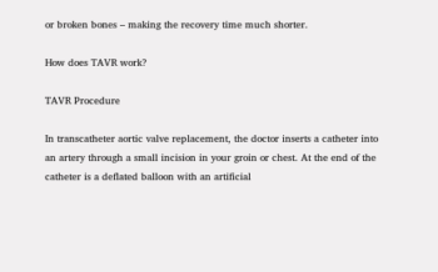or broken bones – making the recovery time much shorter.

How does TAVR work?

TAVR Procedure

In transcatheter aortic valve replacement, the doctor inserts a catheter into an artery through a small incision in your groin or chest. At the end of the catheter is a deflated balloon with an artificial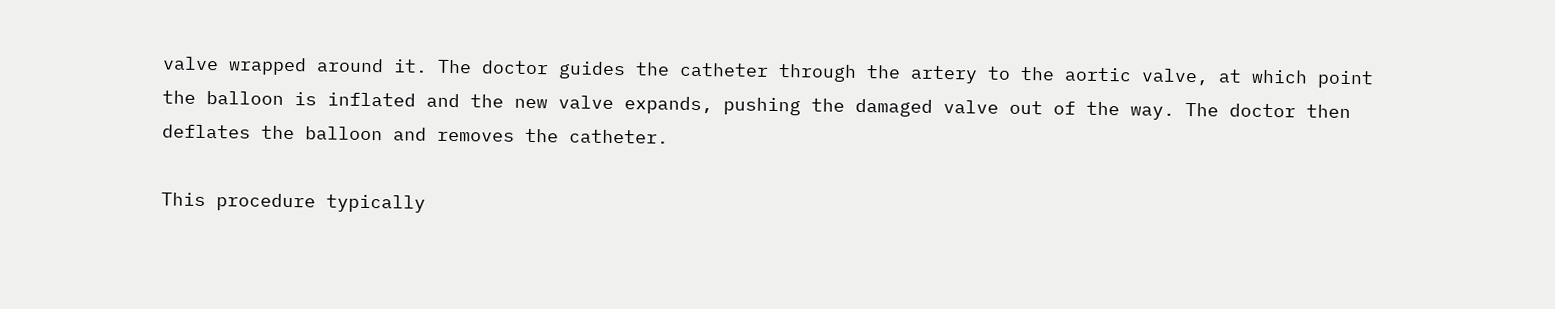valve wrapped around it. The doctor guides the catheter through the artery to the aortic valve, at which point the balloon is inflated and the new valve expands, pushing the damaged valve out of the way. The doctor then deflates the balloon and removes the catheter.

This procedure typically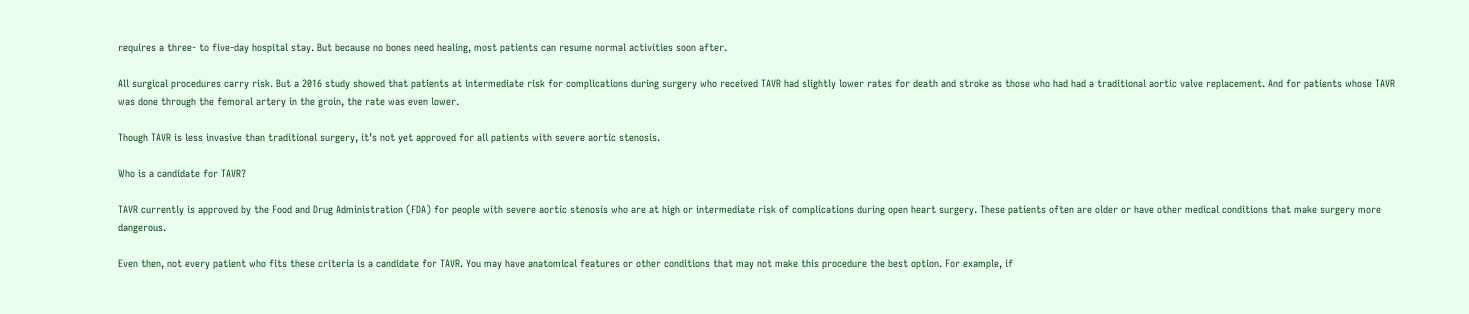requires a three- to five-day hospital stay. But because no bones need healing, most patients can resume normal activities soon after.

All surgical procedures carry risk. But a 2016 study showed that patients at intermediate risk for complications during surgery who received TAVR had slightly lower rates for death and stroke as those who had had a traditional aortic valve replacement. And for patients whose TAVR was done through the femoral artery in the groin, the rate was even lower.

Though TAVR is less invasive than traditional surgery, it’s not yet approved for all patients with severe aortic stenosis.

Who is a candidate for TAVR?

TAVR currently is approved by the Food and Drug Administration (FDA) for people with severe aortic stenosis who are at high or intermediate risk of complications during open heart surgery. These patients often are older or have other medical conditions that make surgery more dangerous.

Even then, not every patient who fits these criteria is a candidate for TAVR. You may have anatomical features or other conditions that may not make this procedure the best option. For example, if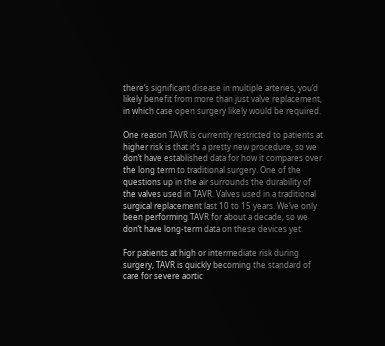there’s significant disease in multiple arteries, you’d likely benefit from more than just valve replacement, in which case open surgery likely would be required.

One reason TAVR is currently restricted to patients at higher risk is that it’s a pretty new procedure, so we don’t have established data for how it compares over the long term to traditional surgery. One of the questions up in the air surrounds the durability of the valves used in TAVR. Valves used in a traditional surgical replacement last 10 to 15 years. We’ve only been performing TAVR for about a decade, so we don’t have long-term data on these devices yet.

For patients at high or intermediate risk during surgery, TAVR is quickly becoming the standard of care for severe aortic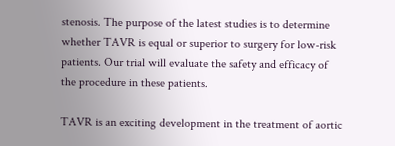stenosis. The purpose of the latest studies is to determine whether TAVR is equal or superior to surgery for low-risk patients. Our trial will evaluate the safety and efficacy of the procedure in these patients.

TAVR is an exciting development in the treatment of aortic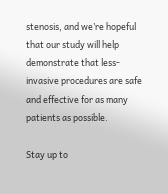stenosis, and we’re hopeful that our study will help demonstrate that less-invasive procedures are safe and effective for as many patients as possible.

Stay up to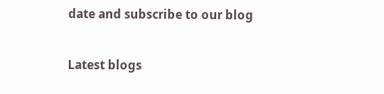date and subscribe to our blog

Latest blogs